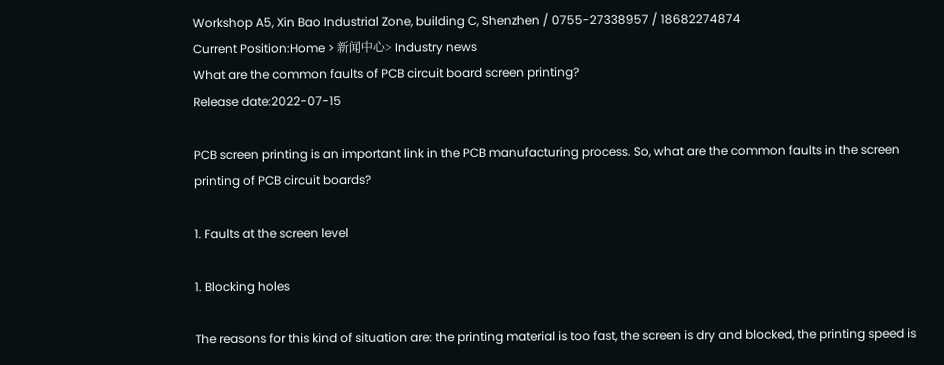Workshop A5, Xin Bao Industrial Zone, building C, Shenzhen / 0755-27338957 / 18682274874
Current Position:Home > 新闻中心> Industry news
What are the common faults of PCB circuit board screen printing?
Release date:2022-07-15

PCB screen printing is an important link in the PCB manufacturing process. So, what are the common faults in the screen printing of PCB circuit boards?

1. Faults at the screen level

1. Blocking holes

The reasons for this kind of situation are: the printing material is too fast, the screen is dry and blocked, the printing speed is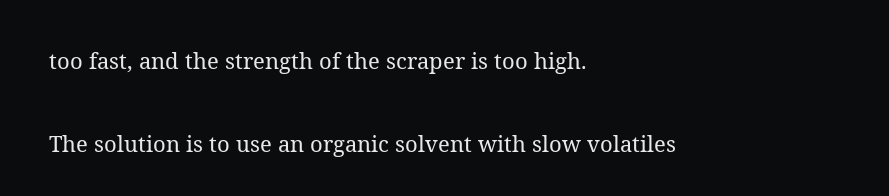too fast, and the strength of the scraper is too high.

The solution is to use an organic solvent with slow volatiles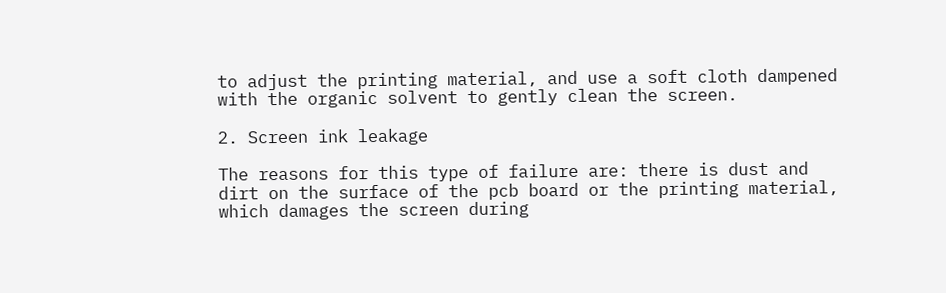to adjust the printing material, and use a soft cloth dampened with the organic solvent to gently clean the screen.

2. Screen ink leakage

The reasons for this type of failure are: there is dust and dirt on the surface of the pcb board or the printing material, which damages the screen during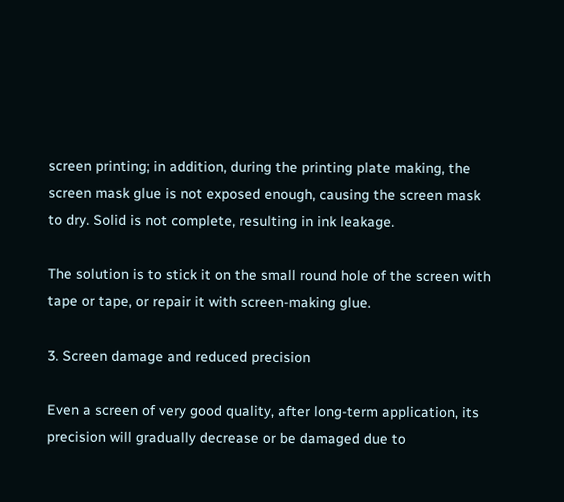screen printing; in addition, during the printing plate making, the screen mask glue is not exposed enough, causing the screen mask to dry. Solid is not complete, resulting in ink leakage.

The solution is to stick it on the small round hole of the screen with tape or tape, or repair it with screen-making glue.

3. Screen damage and reduced precision

Even a screen of very good quality, after long-term application, its precision will gradually decrease or be damaged due to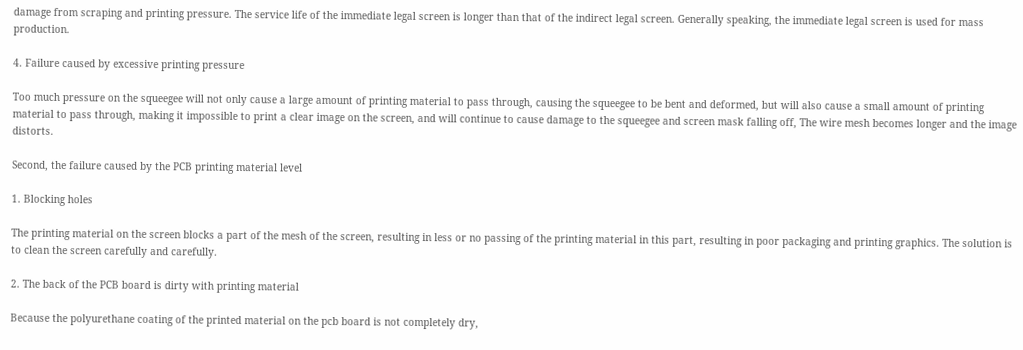damage from scraping and printing pressure. The service life of the immediate legal screen is longer than that of the indirect legal screen. Generally speaking, the immediate legal screen is used for mass production.

4. Failure caused by excessive printing pressure

Too much pressure on the squeegee will not only cause a large amount of printing material to pass through, causing the squeegee to be bent and deformed, but will also cause a small amount of printing material to pass through, making it impossible to print a clear image on the screen, and will continue to cause damage to the squeegee and screen mask falling off, The wire mesh becomes longer and the image distorts.

Second, the failure caused by the PCB printing material level

1. Blocking holes

The printing material on the screen blocks a part of the mesh of the screen, resulting in less or no passing of the printing material in this part, resulting in poor packaging and printing graphics. The solution is to clean the screen carefully and carefully.

2. The back of the PCB board is dirty with printing material

Because the polyurethane coating of the printed material on the pcb board is not completely dry,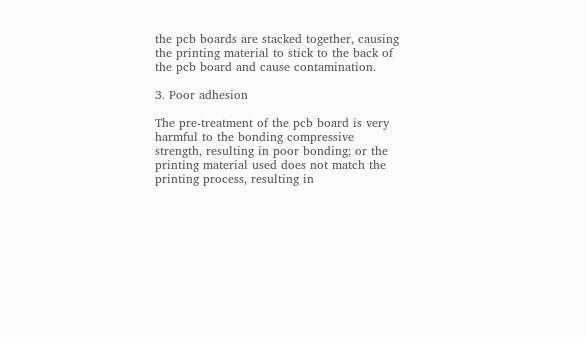the pcb boards are stacked together, causing the printing material to stick to the back of the pcb board and cause contamination.

3. Poor adhesion

The pre-treatment of the pcb board is very harmful to the bonding compressive strength, resulting in poor bonding; or the printing material used does not match the printing process, resulting in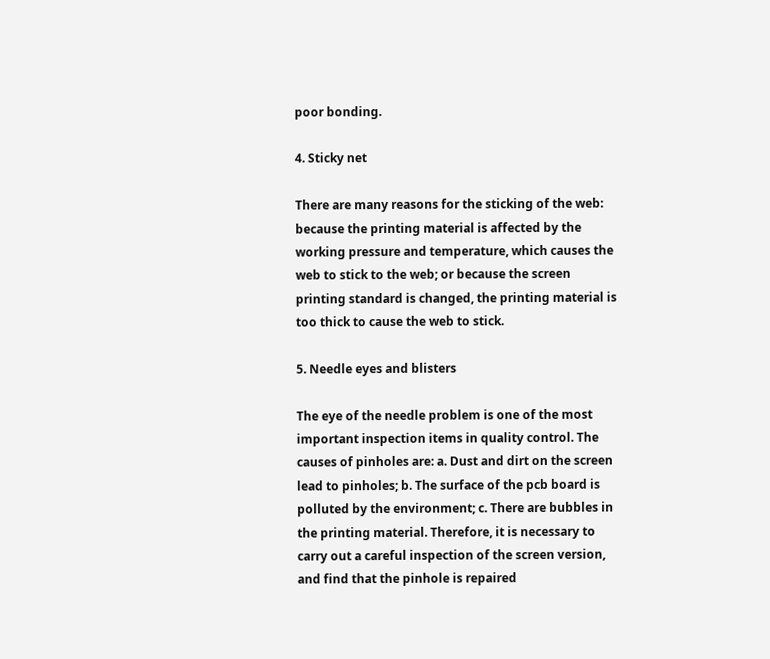poor bonding.

4. Sticky net

There are many reasons for the sticking of the web: because the printing material is affected by the working pressure and temperature, which causes the web to stick to the web; or because the screen printing standard is changed, the printing material is too thick to cause the web to stick.

5. Needle eyes and blisters

The eye of the needle problem is one of the most important inspection items in quality control. The causes of pinholes are: a. Dust and dirt on the screen lead to pinholes; b. The surface of the pcb board is polluted by the environment; c. There are bubbles in the printing material. Therefore, it is necessary to carry out a careful inspection of the screen version, and find that the pinhole is repaired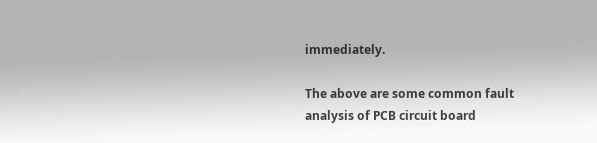immediately.

The above are some common fault analysis of PCB circuit board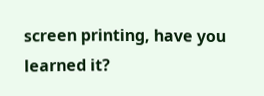screen printing, have you learned it?